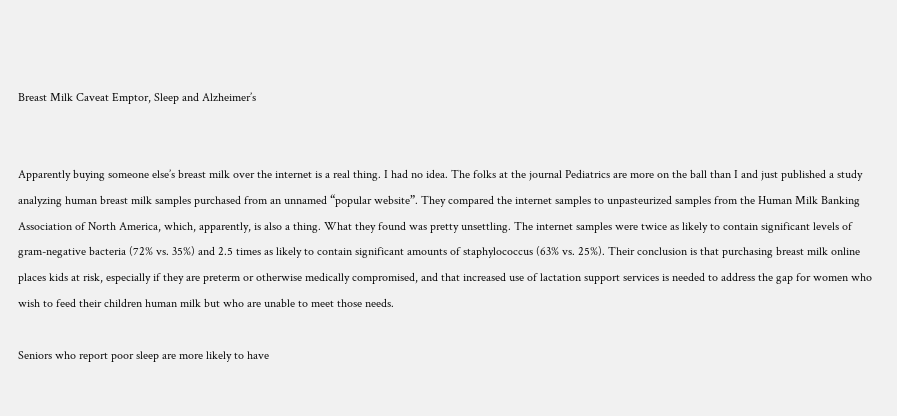Breast Milk Caveat Emptor, Sleep and Alzheimer’s


Apparently buying someone else’s breast milk over the internet is a real thing. I had no idea. The folks at the journal Pediatrics are more on the ball than I and just published a study analyzing human breast milk samples purchased from an unnamed “popular website”. They compared the internet samples to unpasteurized samples from the Human Milk Banking Association of North America, which, apparently, is also a thing. What they found was pretty unsettling. The internet samples were twice as likely to contain significant levels of gram-negative bacteria (72% vs. 35%) and 2.5 times as likely to contain significant amounts of staphylococcus (63% vs. 25%). Their conclusion is that purchasing breast milk online places kids at risk, especially if they are preterm or otherwise medically compromised, and that increased use of lactation support services is needed to address the gap for women who wish to feed their children human milk but who are unable to meet those needs.

Seniors who report poor sleep are more likely to have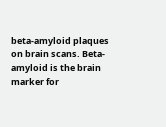beta-amyloid plaques on brain scans. Beta-amyloid is the brain marker for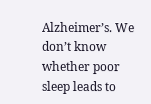Alzheimer’s. We don’t know whether poor sleep leads to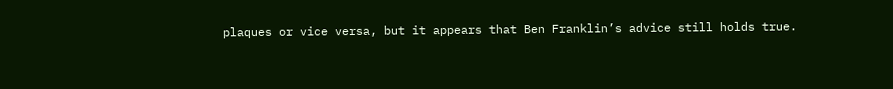plaques or vice versa, but it appears that Ben Franklin’s advice still holds true.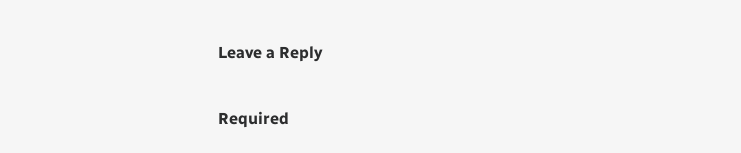Leave a Reply

Required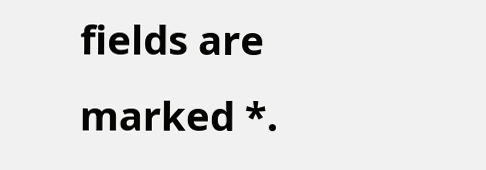fields are marked *.